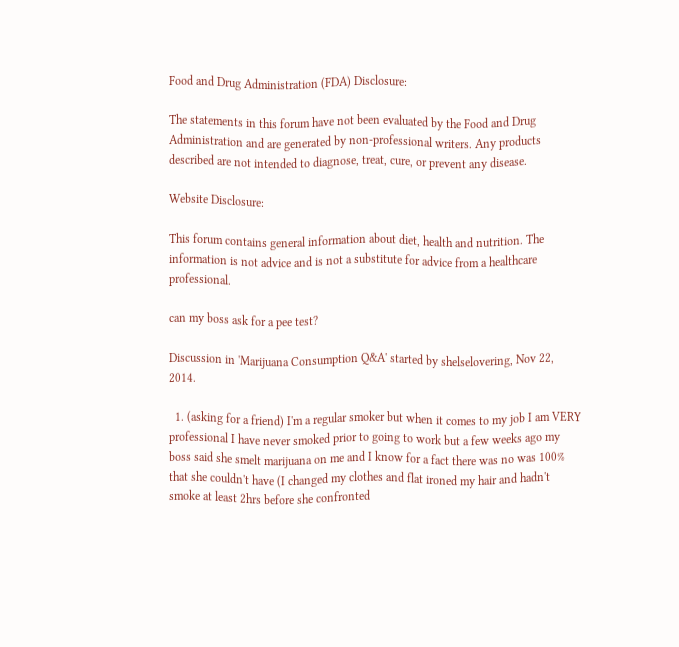Food and Drug Administration (FDA) Disclosure:

The statements in this forum have not been evaluated by the Food and Drug Administration and are generated by non-professional writers. Any products described are not intended to diagnose, treat, cure, or prevent any disease.

Website Disclosure:

This forum contains general information about diet, health and nutrition. The information is not advice and is not a substitute for advice from a healthcare professional.

can my boss ask for a pee test?

Discussion in 'Marijuana Consumption Q&A' started by shelselovering, Nov 22, 2014.

  1. (asking for a friend) I'm a regular smoker but when it comes to my job I am VERY professional I have never smoked prior to going to work but a few weeks ago my boss said she smelt marijuana on me and I know for a fact there was no was 100% that she couldn't have (I changed my clothes and flat ironed my hair and hadn't smoke at least 2hrs before she confronted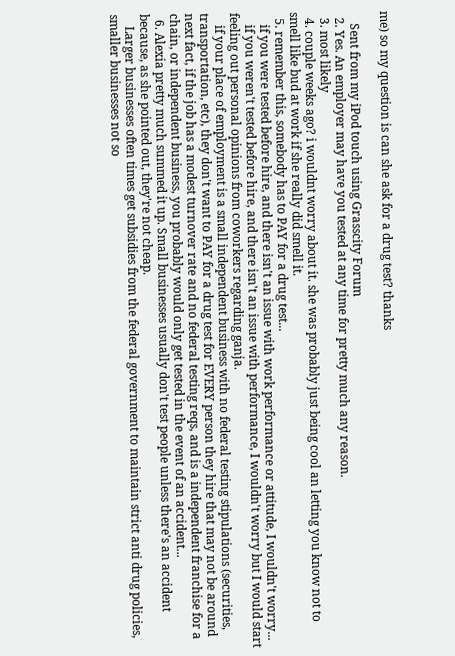me) so my question is can she ask for a drug test? thanks

    Sent from my iPod touch using Grasscity Forum
  2. Yes. An employer may have you tested at any time for pretty much any reason.
  3. most likely
  4. couple weeks ago? i wouldnt worry about it. she was probably just being cool an letting you know not to smell like bud at work if she really did smell it.
  5. remember this, somebody has to PAY for a drug test...
    if you were tested before hire, and there isn't an issue with work performance or attitude, I wouldn't worry...
    if you weren't tested before hire, and there isn't an issue with performance, I wouldn't worry but I would start feeling out personal opinions from coworkers regarding ganja.
    if your place of employment is a small independent business with no federal testing stipulations (securities, transportation, etc), they don't want to PAY for a drug test for EVERY person they hire that may not be around next fact, if the job has a modest turnover rate and no federal testing reqs, and is a independent franchise for a chain, or independent business, you probably would only get tested in the event of an accident...
  6. Alexia pretty much summed it up. Small businesses usually don't test people unless there's an accident because, as she pointed out, they're not cheap.
    Larger businesses often times get subsidies from the federal government to maintain strict anti drug policies, smaller businesses not so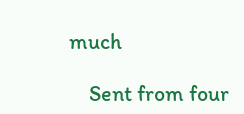much

    Sent from four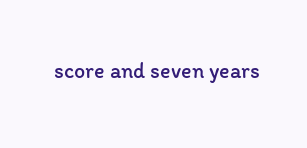score and seven years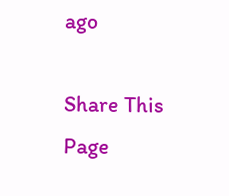ago

Share This Page